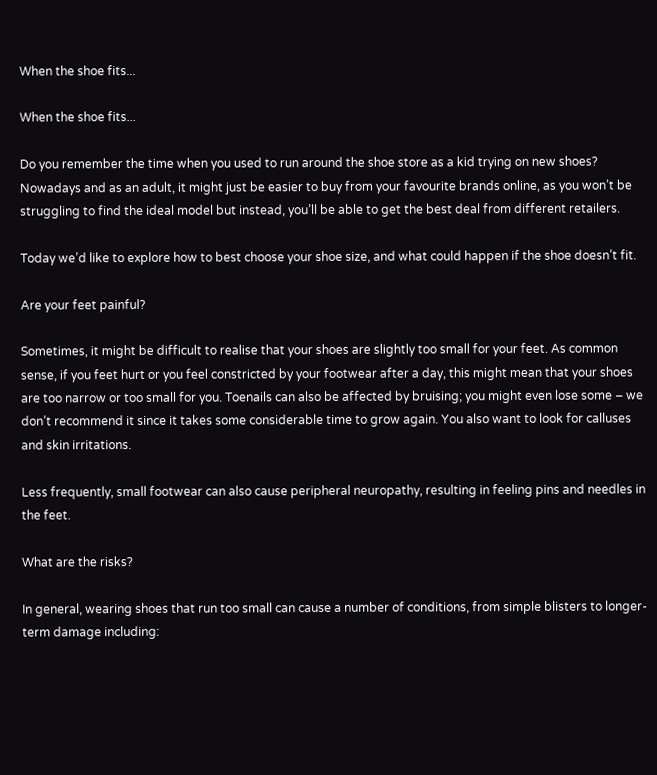When the shoe fits...

When the shoe fits...

Do you remember the time when you used to run around the shoe store as a kid trying on new shoes? Nowadays and as an adult, it might just be easier to buy from your favourite brands online, as you won’t be struggling to find the ideal model but instead, you’ll be able to get the best deal from different retailers.

Today we’d like to explore how to best choose your shoe size, and what could happen if the shoe doesn’t fit.

Are your feet painful?

Sometimes, it might be difficult to realise that your shoes are slightly too small for your feet. As common sense, if you feet hurt or you feel constricted by your footwear after a day, this might mean that your shoes are too narrow or too small for you. Toenails can also be affected by bruising; you might even lose some – we don’t recommend it since it takes some considerable time to grow again. You also want to look for calluses and skin irritations.

Less frequently, small footwear can also cause peripheral neuropathy, resulting in feeling pins and needles in the feet.

What are the risks?

In general, wearing shoes that run too small can cause a number of conditions, from simple blisters to longer-term damage including: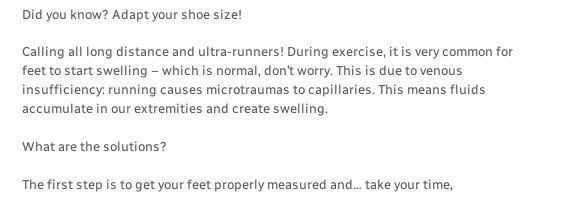Did you know? Adapt your shoe size!

Calling all long distance and ultra-runners! During exercise, it is very common for feet to start swelling – which is normal, don’t worry. This is due to venous insufficiency: running causes microtraumas to capillaries. This means fluids accumulate in our extremities and create swelling.

What are the solutions?

The first step is to get your feet properly measured and… take your time,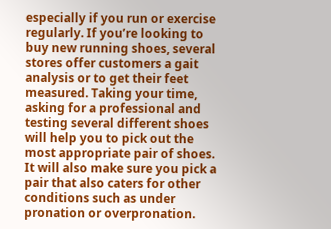especially if you run or exercise regularly. If you’re looking to buy new running shoes, several stores offer customers a gait analysis or to get their feet measured. Taking your time, asking for a professional and testing several different shoes will help you to pick out the most appropriate pair of shoes. It will also make sure you pick a pair that also caters for other conditions such as under pronation or overpronation.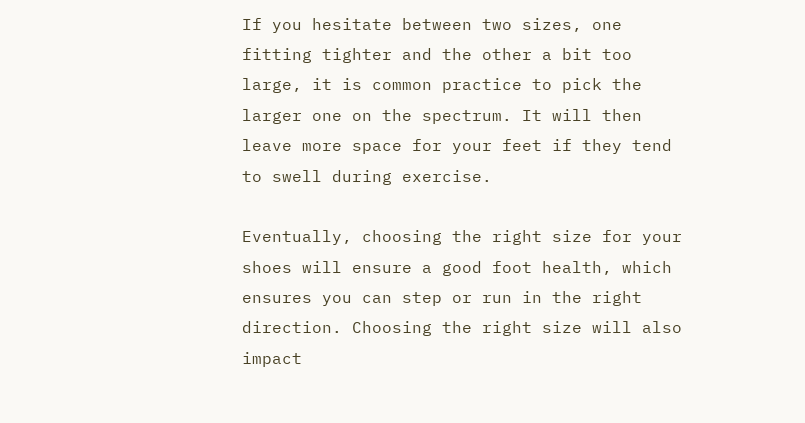If you hesitate between two sizes, one fitting tighter and the other a bit too large, it is common practice to pick the larger one on the spectrum. It will then leave more space for your feet if they tend to swell during exercise.

Eventually, choosing the right size for your shoes will ensure a good foot health, which ensures you can step or run in the right direction. Choosing the right size will also impact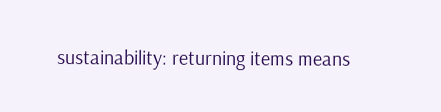sustainability: returning items means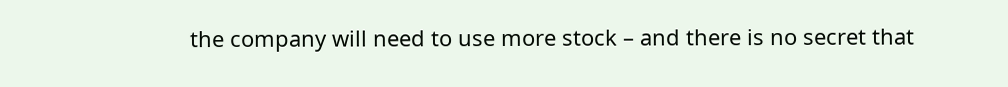the company will need to use more stock – and there is no secret that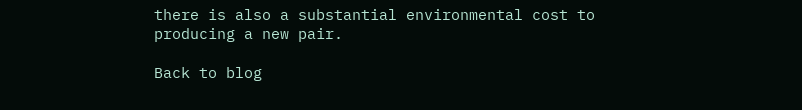there is also a substantial environmental cost to producing a new pair.

Back to blog